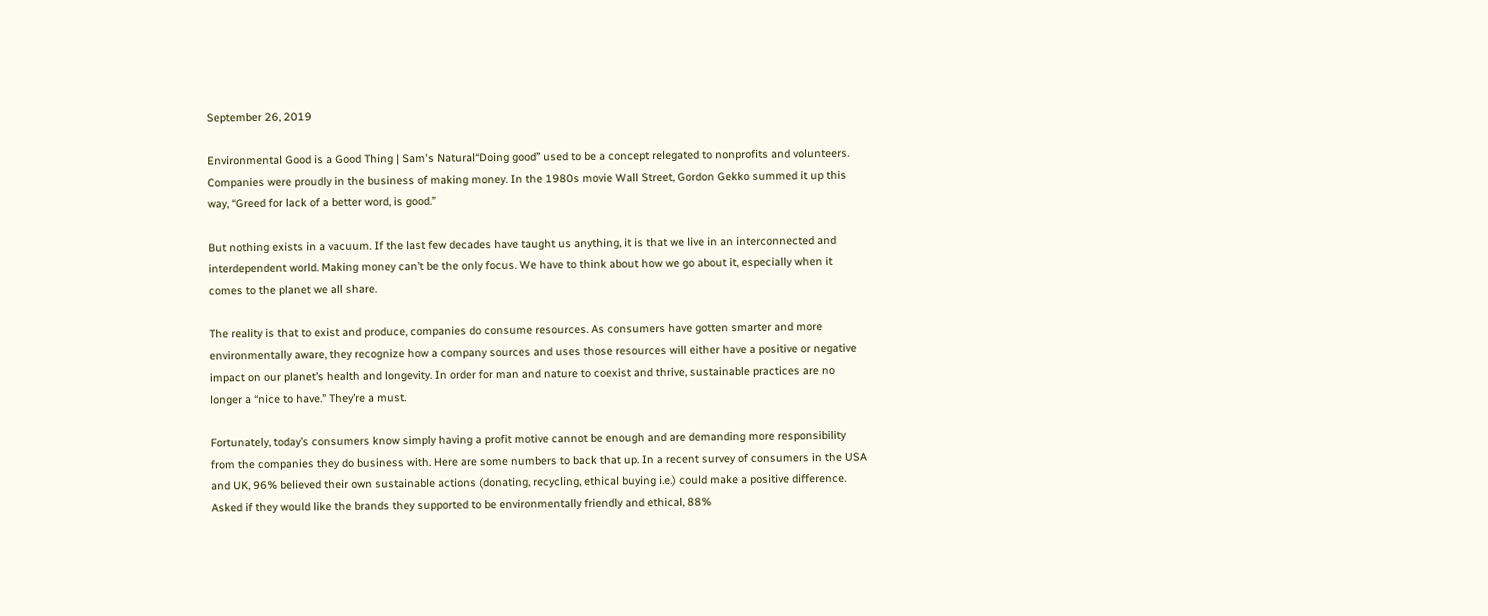September 26, 2019

Environmental Good is a Good Thing | Sam's Natural“Doing good” used to be a concept relegated to nonprofits and volunteers. Companies were proudly in the business of making money. In the 1980s movie Wall Street, Gordon Gekko summed it up this way, “Greed for lack of a better word, is good.”

But nothing exists in a vacuum. If the last few decades have taught us anything, it is that we live in an interconnected and interdependent world. Making money can’t be the only focus. We have to think about how we go about it, especially when it comes to the planet we all share.

The reality is that to exist and produce, companies do consume resources. As consumers have gotten smarter and more environmentally aware, they recognize how a company sources and uses those resources will either have a positive or negative impact on our planet’s health and longevity. In order for man and nature to coexist and thrive, sustainable practices are no longer a “nice to have.” They’re a must.

Fortunately, today’s consumers know simply having a profit motive cannot be enough and are demanding more responsibility from the companies they do business with. Here are some numbers to back that up. In a recent survey of consumers in the USA and UK, 96% believed their own sustainable actions (donating, recycling, ethical buying i.e.) could make a positive difference. Asked if they would like the brands they supported to be environmentally friendly and ethical, 88%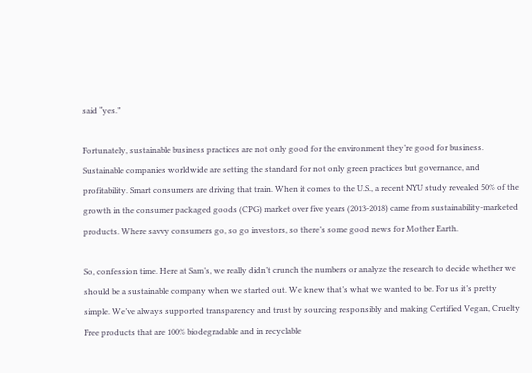said “yes.”

Fortunately, sustainable business practices are not only good for the environment they’re good for business. Sustainable companies worldwide are setting the standard for not only green practices but governance, and profitability. Smart consumers are driving that train. When it comes to the U.S., a recent NYU study revealed 50% of the growth in the consumer packaged goods (CPG) market over five years (2013-2018) came from sustainability-marketed products. Where savvy consumers go, so go investors, so there’s some good news for Mother Earth.

So, confession time. Here at Sam’s, we really didn’t crunch the numbers or analyze the research to decide whether we should be a sustainable company when we started out. We knew that’s what we wanted to be. For us it’s pretty simple. We’ve always supported transparency and trust by sourcing responsibly and making Certified Vegan, Cruelty Free products that are 100% biodegradable and in recyclable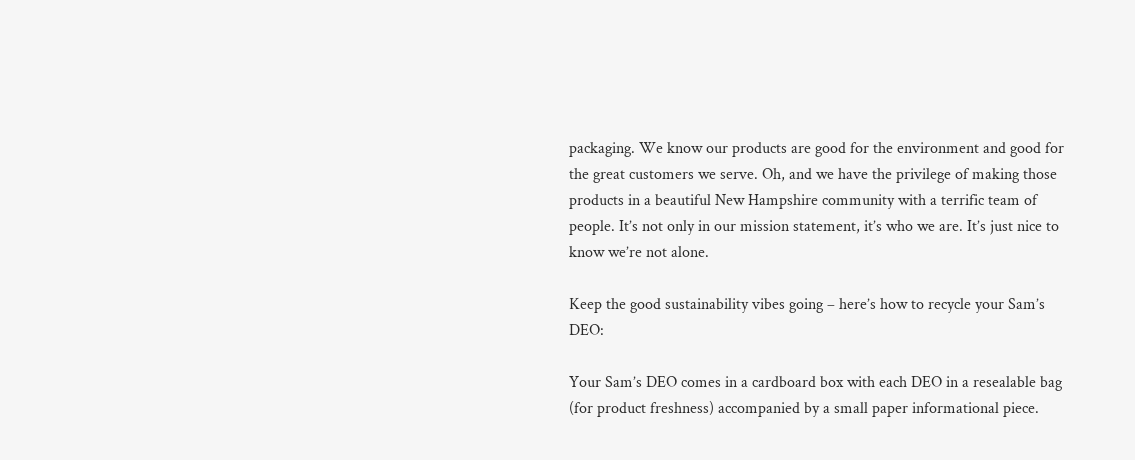packaging. We know our products are good for the environment and good for the great customers we serve. Oh, and we have the privilege of making those products in a beautiful New Hampshire community with a terrific team of people. It’s not only in our mission statement, it’s who we are. It’s just nice to know we’re not alone.

Keep the good sustainability vibes going – here’s how to recycle your Sam’s DEO:

Your Sam’s DEO comes in a cardboard box with each DEO in a resealable bag (for product freshness) accompanied by a small paper informational piece.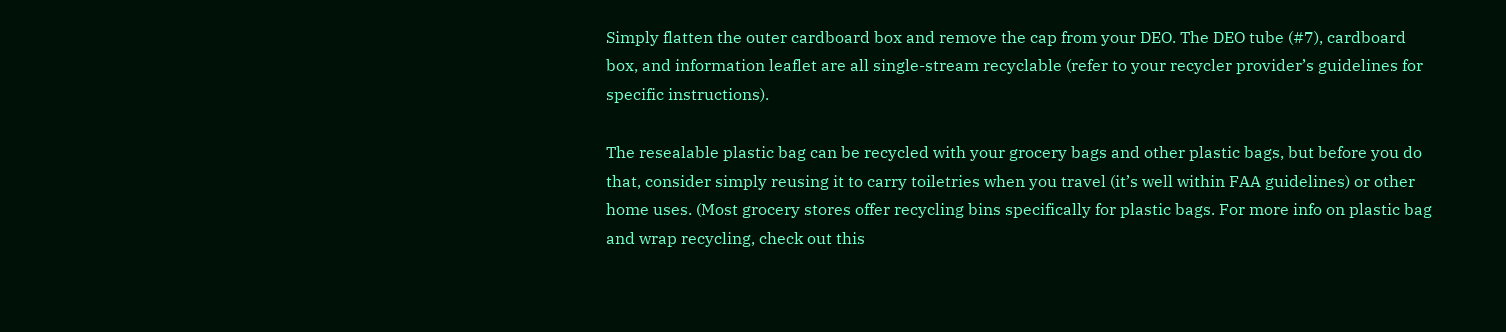Simply flatten the outer cardboard box and remove the cap from your DEO. The DEO tube (#7), cardboard box, and information leaflet are all single-stream recyclable (refer to your recycler provider’s guidelines for specific instructions).

The resealable plastic bag can be recycled with your grocery bags and other plastic bags, but before you do that, consider simply reusing it to carry toiletries when you travel (it’s well within FAA guidelines) or other home uses. (Most grocery stores offer recycling bins specifically for plastic bags. For more info on plastic bag and wrap recycling, check out this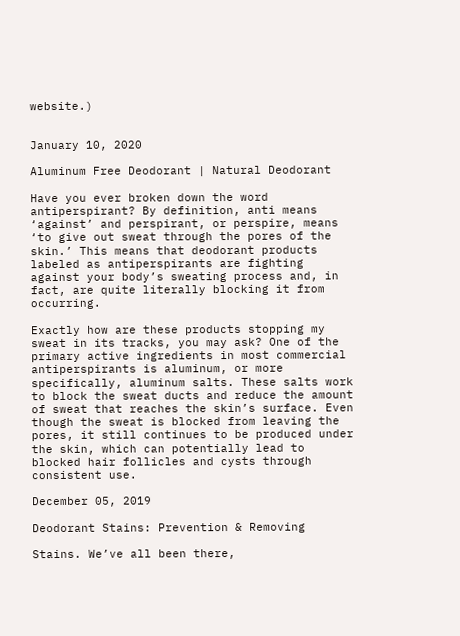website.)


January 10, 2020

Aluminum Free Deodorant | Natural Deodorant

Have you ever broken down the word antiperspirant? By definition, anti means ‘against’ and perspirant, or perspire, means ‘to give out sweat through the pores of the skin.’ This means that deodorant products labeled as antiperspirants are fighting against your body’s sweating process and, in fact, are quite literally blocking it from occurring.

Exactly how are these products stopping my sweat in its tracks, you may ask? One of the primary active ingredients in most commercial antiperspirants is aluminum, or more specifically, aluminum salts. These salts work to block the sweat ducts and reduce the amount of sweat that reaches the skin’s surface. Even though the sweat is blocked from leaving the pores, it still continues to be produced under the skin, which can potentially lead to blocked hair follicles and cysts through consistent use.

December 05, 2019

Deodorant Stains: Prevention & Removing

Stains. We’ve all been there,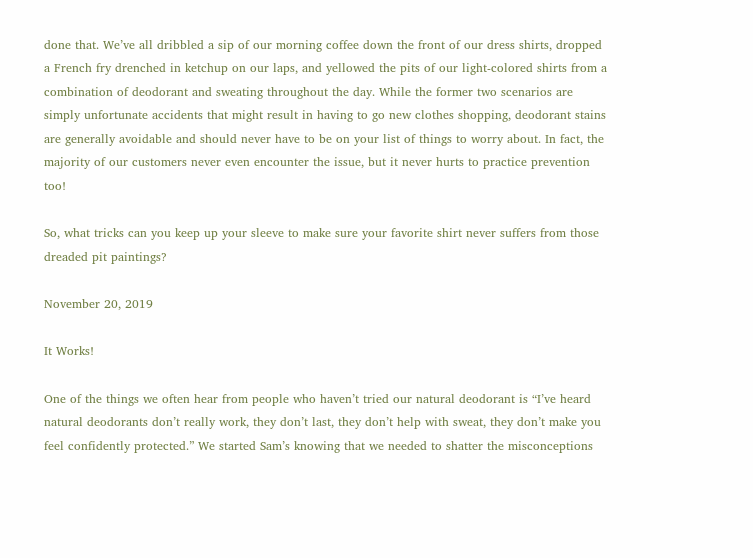done that. We’ve all dribbled a sip of our morning coffee down the front of our dress shirts, dropped a French fry drenched in ketchup on our laps, and yellowed the pits of our light-colored shirts from a combination of deodorant and sweating throughout the day. While the former two scenarios are simply unfortunate accidents that might result in having to go new clothes shopping, deodorant stains are generally avoidable and should never have to be on your list of things to worry about. In fact, the majority of our customers never even encounter the issue, but it never hurts to practice prevention too!

So, what tricks can you keep up your sleeve to make sure your favorite shirt never suffers from those dreaded pit paintings?

November 20, 2019

It Works!

One of the things we often hear from people who haven’t tried our natural deodorant is “I’ve heard natural deodorants don’t really work, they don’t last, they don’t help with sweat, they don’t make you feel confidently protected.” We started Sam’s knowing that we needed to shatter the misconceptions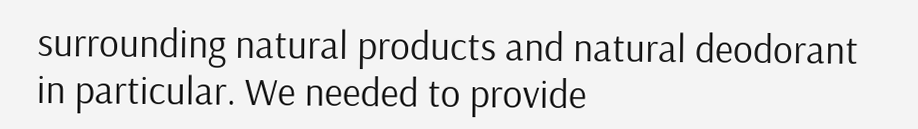surrounding natural products and natural deodorant in particular. We needed to provide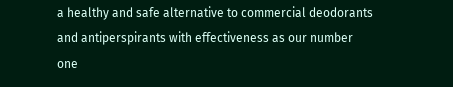a healthy and safe alternative to commercial deodorants and antiperspirants with effectiveness as our number one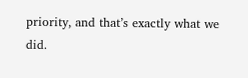priority, and that’s exactly what we did.